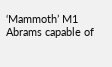‘Mammoth’ M1 Abrams capable of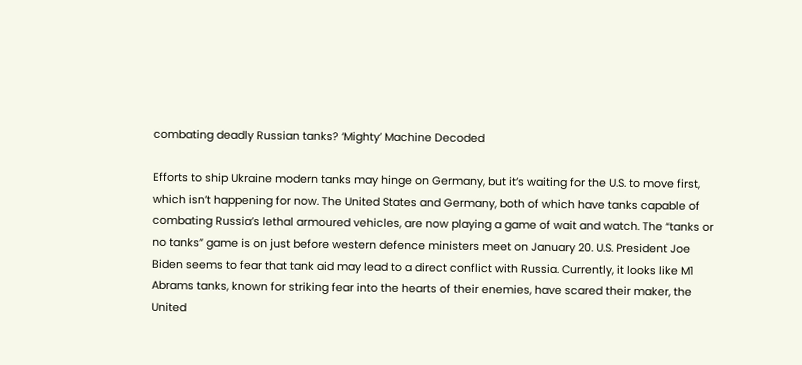combating deadly Russian tanks? ‘Mighty’ Machine Decoded

Efforts to ship Ukraine modern tanks may hinge on Germany, but it’s waiting for the U.S. to move first, which isn’t happening for now. The United States and Germany, both of which have tanks capable of combating Russia’s lethal armoured vehicles, are now playing a game of wait and watch. The “tanks or no tanks” game is on just before western defence ministers meet on January 20. U.S. President Joe Biden seems to fear that tank aid may lead to a direct conflict with Russia. Currently, it looks like M1 Abrams tanks, known for striking fear into the hearts of their enemies, have scared their maker, the United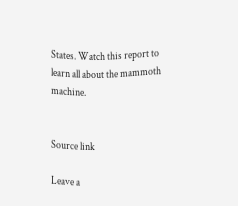States. Watch this report to learn all about the mammoth machine.


Source link

Leave a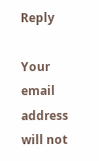Reply

Your email address will not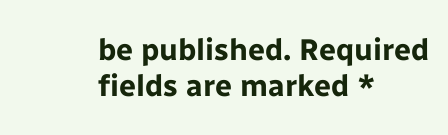be published. Required fields are marked *